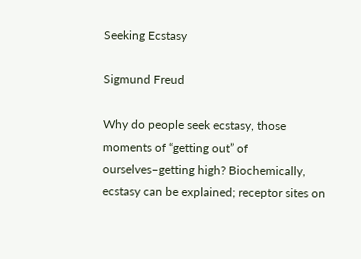Seeking Ecstasy

Sigmund Freud

Why do people seek ecstasy, those moments of “getting out” of ourselves–getting high? Biochemically, ecstasy can be explained; receptor sites on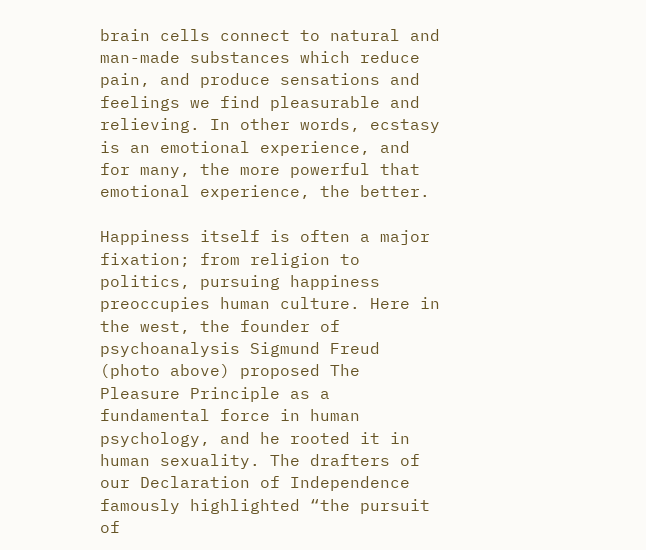brain cells connect to natural and man-made substances which reduce pain, and produce sensations and feelings we find pleasurable and relieving. In other words, ecstasy is an emotional experience, and for many, the more powerful that emotional experience, the better.

Happiness itself is often a major fixation; from religion to politics, pursuing happiness preoccupies human culture. Here in the west, the founder of psychoanalysis Sigmund Freud (photo above) proposed The Pleasure Principle as a fundamental force in human psychology, and he rooted it in human sexuality. The drafters of our Declaration of Independence famously highlighted “the pursuit of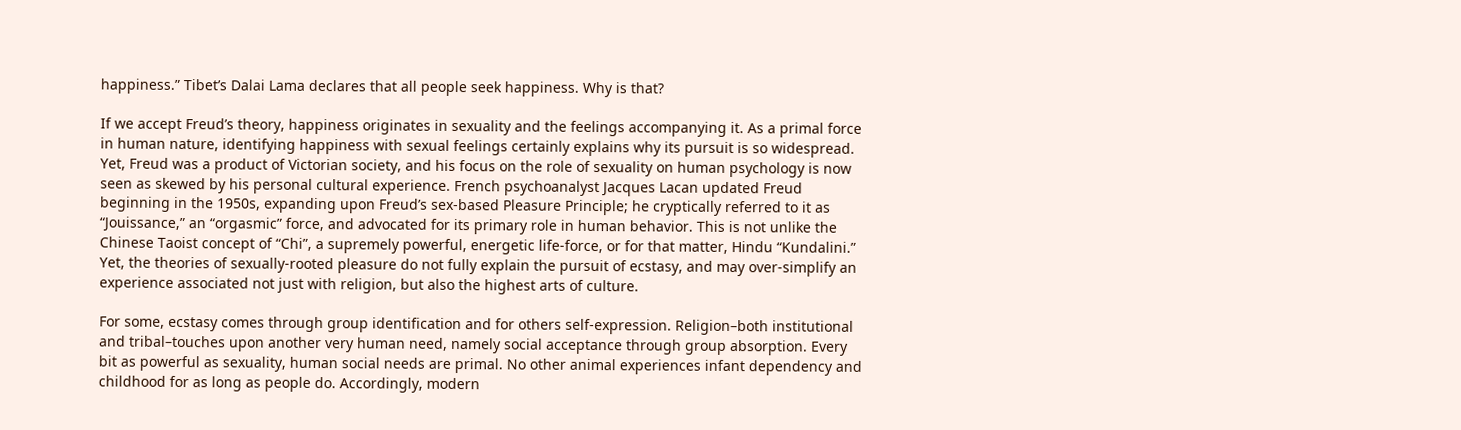happiness.” Tibet’s Dalai Lama declares that all people seek happiness. Why is that?

If we accept Freud’s theory, happiness originates in sexuality and the feelings accompanying it. As a primal force in human nature, identifying happiness with sexual feelings certainly explains why its pursuit is so widespread. Yet, Freud was a product of Victorian society, and his focus on the role of sexuality on human psychology is now seen as skewed by his personal cultural experience. French psychoanalyst Jacques Lacan updated Freud beginning in the 1950s, expanding upon Freud’s sex-based Pleasure Principle; he cryptically referred to it as “Jouissance,” an “orgasmic” force, and advocated for its primary role in human behavior. This is not unlike the Chinese Taoist concept of “Chi”, a supremely powerful, energetic life-force, or for that matter, Hindu “Kundalini.” Yet, the theories of sexually-rooted pleasure do not fully explain the pursuit of ecstasy, and may over-simplify an experience associated not just with religion, but also the highest arts of culture.

For some, ecstasy comes through group identification and for others self-expression. Religion–both institutional and tribal–touches upon another very human need, namely social acceptance through group absorption. Every bit as powerful as sexuality, human social needs are primal. No other animal experiences infant dependency and childhood for as long as people do. Accordingly, modern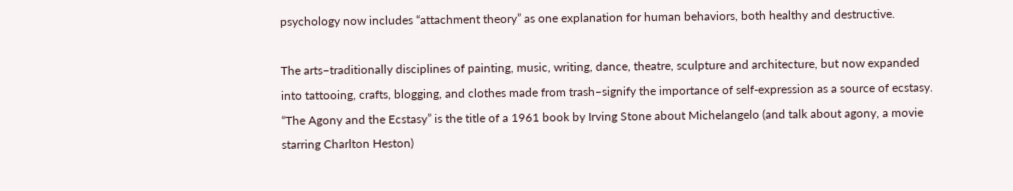psychology now includes “attachment theory” as one explanation for human behaviors, both healthy and destructive.

The arts–traditionally disciplines of painting, music, writing, dance, theatre, sculpture and architecture, but now expanded into tattooing, crafts, blogging, and clothes made from trash–signify the importance of self-expression as a source of ecstasy. “The Agony and the Ecstasy” is the title of a 1961 book by Irving Stone about Michelangelo (and talk about agony, a movie starring Charlton Heston)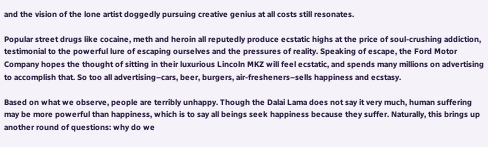and the vision of the lone artist doggedly pursuing creative genius at all costs still resonates.

Popular street drugs like cocaine, meth and heroin all reputedly produce ecstatic highs at the price of soul-crushing addiction, testimonial to the powerful lure of escaping ourselves and the pressures of reality. Speaking of escape, the Ford Motor Company hopes the thought of sitting in their luxurious Lincoln MKZ will feel ecstatic, and spends many millions on advertising to accomplish that. So too all advertising–cars, beer, burgers, air-fresheners–sells happiness and ecstasy.

Based on what we observe, people are terribly unhappy. Though the Dalai Lama does not say it very much, human suffering may be more powerful than happiness, which is to say all beings seek happiness because they suffer. Naturally, this brings up another round of questions: why do we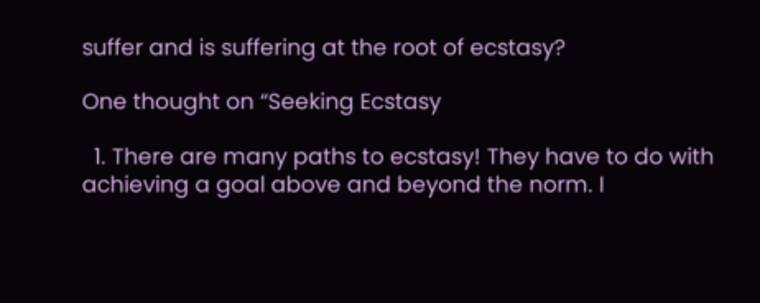suffer and is suffering at the root of ecstasy?

One thought on “Seeking Ecstasy

  1. There are many paths to ecstasy! They have to do with achieving a goal above and beyond the norm. I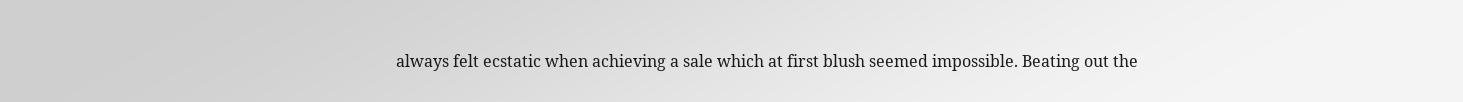always felt ecstatic when achieving a sale which at first blush seemed impossible. Beating out the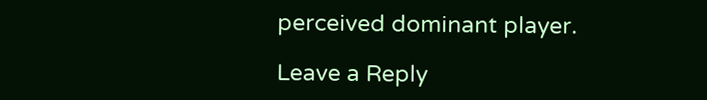perceived dominant player.

Leave a Reply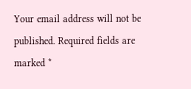Your email address will not be published. Required fields are marked *